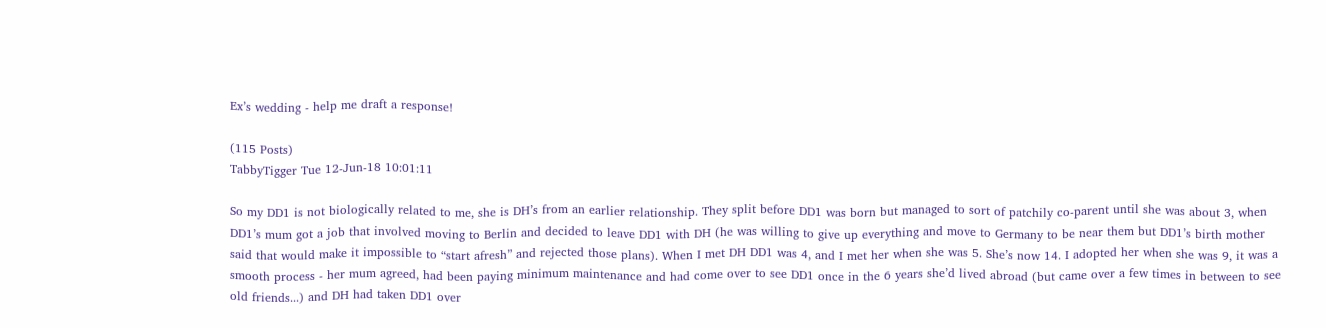Ex’s wedding - help me draft a response!

(115 Posts)
TabbyTigger Tue 12-Jun-18 10:01:11

So my DD1 is not biologically related to me, she is DH’s from an earlier relationship. They split before DD1 was born but managed to sort of patchily co-parent until she was about 3, when DD1’s mum got a job that involved moving to Berlin and decided to leave DD1 with DH (he was willing to give up everything and move to Germany to be near them but DD1’s birth mother said that would make it impossible to “start afresh” and rejected those plans). When I met DH DD1 was 4, and I met her when she was 5. She’s now 14. I adopted her when she was 9, it was a smooth process - her mum agreed, had been paying minimum maintenance and had come over to see DD1 once in the 6 years she’d lived abroad (but came over a few times in between to see old friends...) and DH had taken DD1 over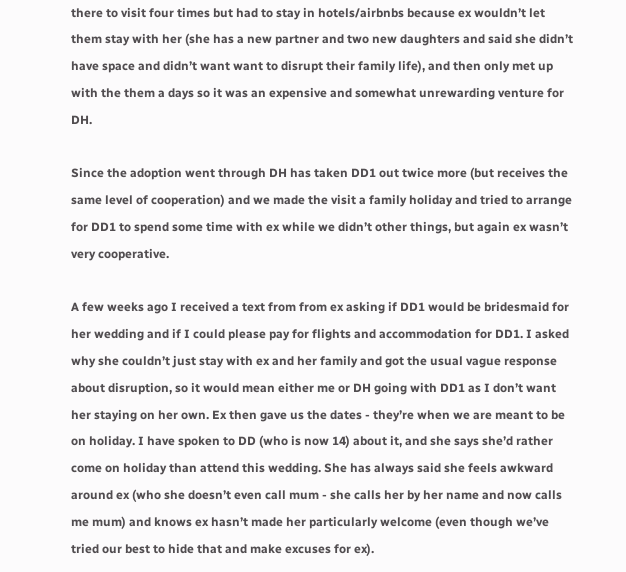there to visit four times but had to stay in hotels/airbnbs because ex wouldn’t let them stay with her (she has a new partner and two new daughters and said she didn’t have space and didn’t want want to disrupt their family life), and then only met up with the them a days so it was an expensive and somewhat unrewarding venture for DH.

Since the adoption went through DH has taken DD1 out twice more (but receives the same level of cooperation) and we made the visit a family holiday and tried to arrange for DD1 to spend some time with ex while we didn’t other things, but again ex wasn’t very cooperative.

A few weeks ago I received a text from from ex asking if DD1 would be bridesmaid for her wedding and if I could please pay for flights and accommodation for DD1. I asked why she couldn’t just stay with ex and her family and got the usual vague response about disruption, so it would mean either me or DH going with DD1 as I don’t want her staying on her own. Ex then gave us the dates - they’re when we are meant to be on holiday. I have spoken to DD (who is now 14) about it, and she says she’d rather come on holiday than attend this wedding. She has always said she feels awkward around ex (who she doesn’t even call mum - she calls her by her name and now calls me mum) and knows ex hasn’t made her particularly welcome (even though we’ve tried our best to hide that and make excuses for ex).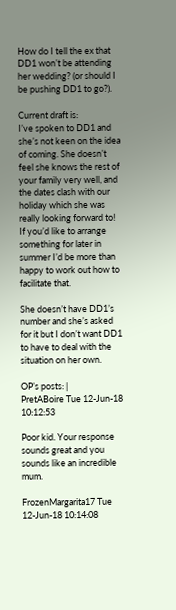How do I tell the ex that DD1 won’t be attending her wedding? (or should I be pushing DD1 to go?).

Current draft is:
I’ve spoken to DD1 and she’s not keen on the idea of coming. She doesn’t feel she knows the rest of your family very well, and the dates clash with our holiday which she was really looking forward to! If you’d like to arrange something for later in summer I’d be more than happy to work out how to facilitate that.

She doesn’t have DD1’s number and she’s asked for it but I don’t want DD1 to have to deal with the situation on her own.

OP’s posts: |
PretABoire Tue 12-Jun-18 10:12:53

Poor kid. Your response sounds great and you sounds like an incredible mum.

FrozenMargarita17 Tue 12-Jun-18 10:14:08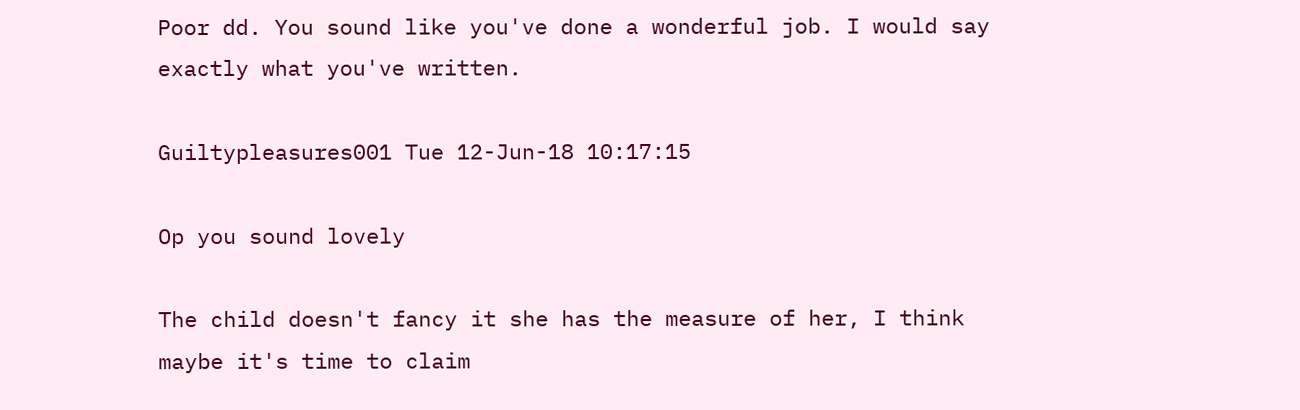Poor dd. You sound like you've done a wonderful job. I would say exactly what you've written.

Guiltypleasures001 Tue 12-Jun-18 10:17:15

Op you sound lovely

The child doesn't fancy it she has the measure of her, I think maybe it's time to claim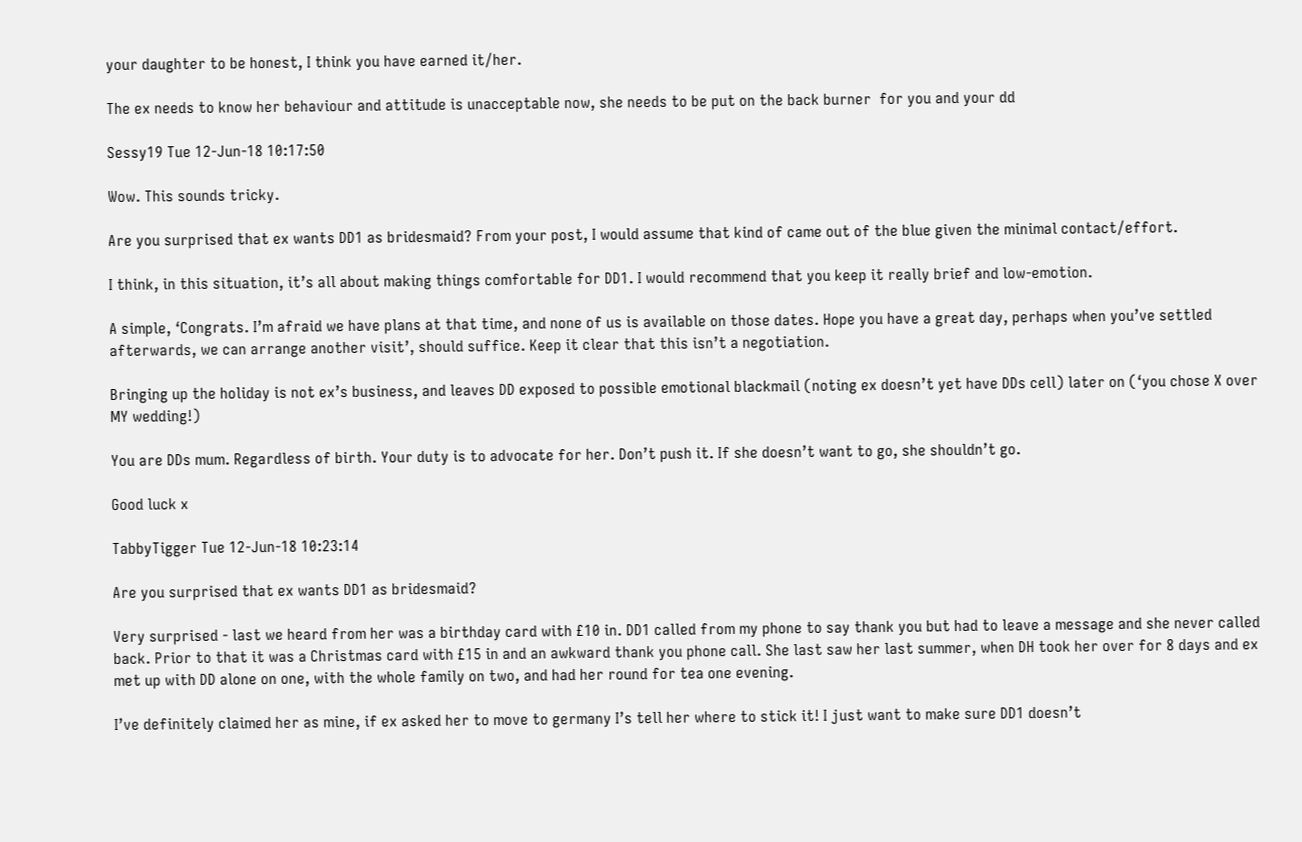your daughter to be honest, I think you have earned it/her.

The ex needs to know her behaviour and attitude is unacceptable now, she needs to be put on the back burner  for you and your dd

Sessy19 Tue 12-Jun-18 10:17:50

Wow. This sounds tricky.

Are you surprised that ex wants DD1 as bridesmaid? From your post, I would assume that kind of came out of the blue given the minimal contact/effort.

I think, in this situation, it’s all about making things comfortable for DD1. I would recommend that you keep it really brief and low-emotion.

A simple, ‘Congrats. I’m afraid we have plans at that time, and none of us is available on those dates. Hope you have a great day, perhaps when you’ve settled afterwards, we can arrange another visit’, should suffice. Keep it clear that this isn’t a negotiation.

Bringing up the holiday is not ex’s business, and leaves DD exposed to possible emotional blackmail (noting ex doesn’t yet have DDs cell) later on (‘you chose X over MY wedding!)

You are DDs mum. Regardless of birth. Your duty is to advocate for her. Don’t push it. If she doesn’t want to go, she shouldn’t go.

Good luck x

TabbyTigger Tue 12-Jun-18 10:23:14

Are you surprised that ex wants DD1 as bridesmaid?

Very surprised - last we heard from her was a birthday card with £10 in. DD1 called from my phone to say thank you but had to leave a message and she never called back. Prior to that it was a Christmas card with £15 in and an awkward thank you phone call. She last saw her last summer, when DH took her over for 8 days and ex met up with DD alone on one, with the whole family on two, and had her round for tea one evening.

I’ve definitely claimed her as mine, if ex asked her to move to germany I’s tell her where to stick it! I just want to make sure DD1 doesn’t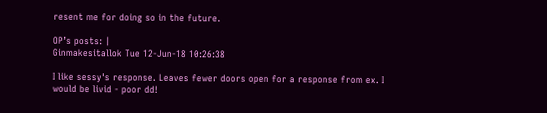resent me for doing so in the future.

OP’s posts: |
Ginmakesitallok Tue 12-Jun-18 10:26:38

I like sessy's response. Leaves fewer doors open for a response from ex. I would be livid - poor dd!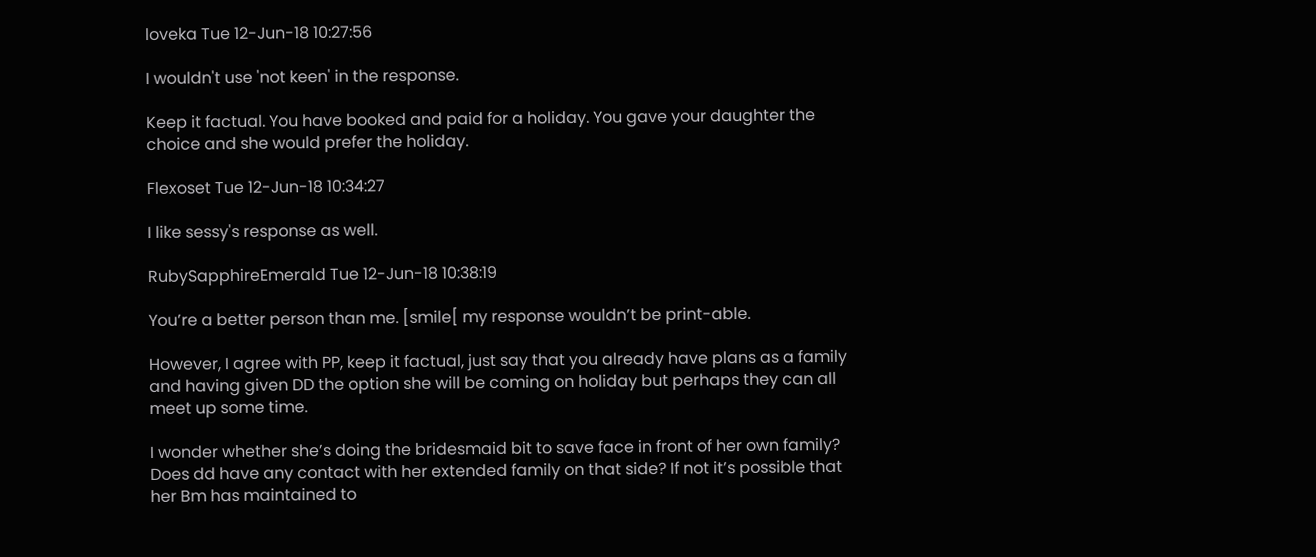loveka Tue 12-Jun-18 10:27:56

I wouldn't use 'not keen' in the response.

Keep it factual. You have booked and paid for a holiday. You gave your daughter the choice and she would prefer the holiday.

Flexoset Tue 12-Jun-18 10:34:27

I like sessy's response as well.

RubySapphireEmerald Tue 12-Jun-18 10:38:19

You’re a better person than me. [smile[ my response wouldn’t be print-able.

However, I agree with PP, keep it factual, just say that you already have plans as a family and having given DD the option she will be coming on holiday but perhaps they can all meet up some time.

I wonder whether she’s doing the bridesmaid bit to save face in front of her own family? Does dd have any contact with her extended family on that side? If not it’s possible that her Bm has maintained to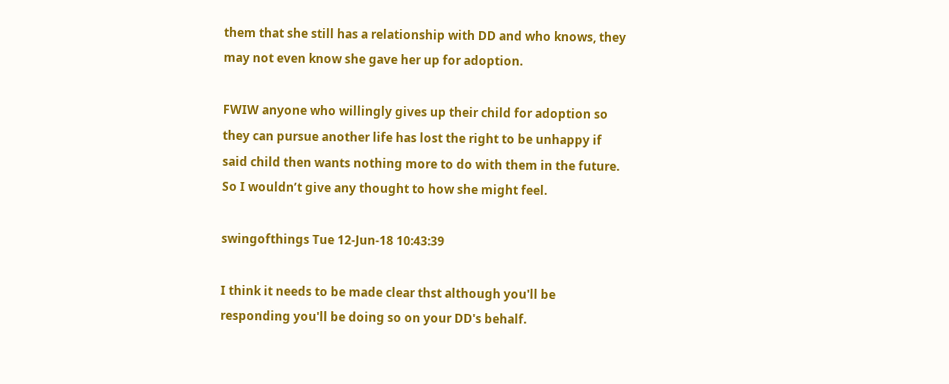them that she still has a relationship with DD and who knows, they may not even know she gave her up for adoption.

FWIW anyone who willingly gives up their child for adoption so they can pursue another life has lost the right to be unhappy if said child then wants nothing more to do with them in the future. So I wouldn’t give any thought to how she might feel.

swingofthings Tue 12-Jun-18 10:43:39

I think it needs to be made clear thst although you'll be responding you'll be doing so on your DD's behalf.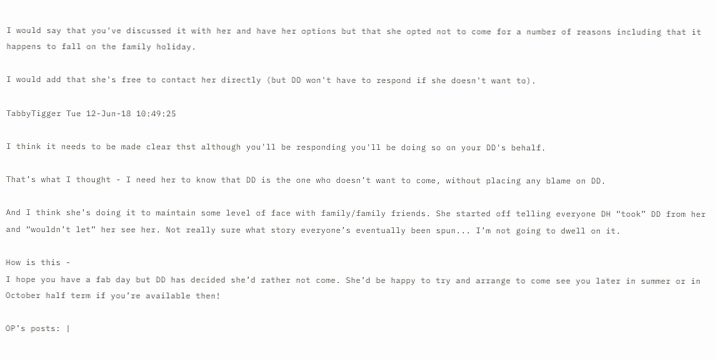I would say that you've discussed it with her and have her options but that she opted not to come for a number of reasons including that it happens to fall on the family holiday.

I would add that she's free to contact her directly (but DD won't have to respond if she doesn't want to).

TabbyTigger Tue 12-Jun-18 10:49:25

I think it needs to be made clear thst although you'll be responding you'll be doing so on your DD's behalf.

That’s what I thought - I need her to know that DD is the one who doesn’t want to come, without placing any blame on DD.

And I think she’s doing it to maintain some level of face with family/family friends. She started off telling everyone DH “took” DD from her and “wouldn’t let” her see her. Not really sure what story everyone’s eventually been spun... I’m not going to dwell on it.

How is this -
I hope you have a fab day but DD has decided she’d rather not come. She’d be happy to try and arrange to come see you later in summer or in October half term if you’re available then!

OP’s posts: |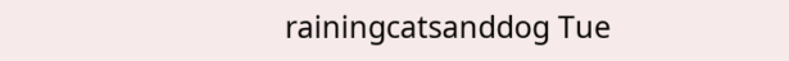rainingcatsanddog Tue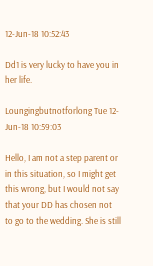12-Jun-18 10:52:43

Dd1 is very lucky to have you in her life.

Loungingbutnotforlong Tue 12-Jun-18 10:59:03

Hello, I am not a step parent or in this situation, so I might get this wrong, but I would not say that your DD has chosen not to go to the wedding. She is still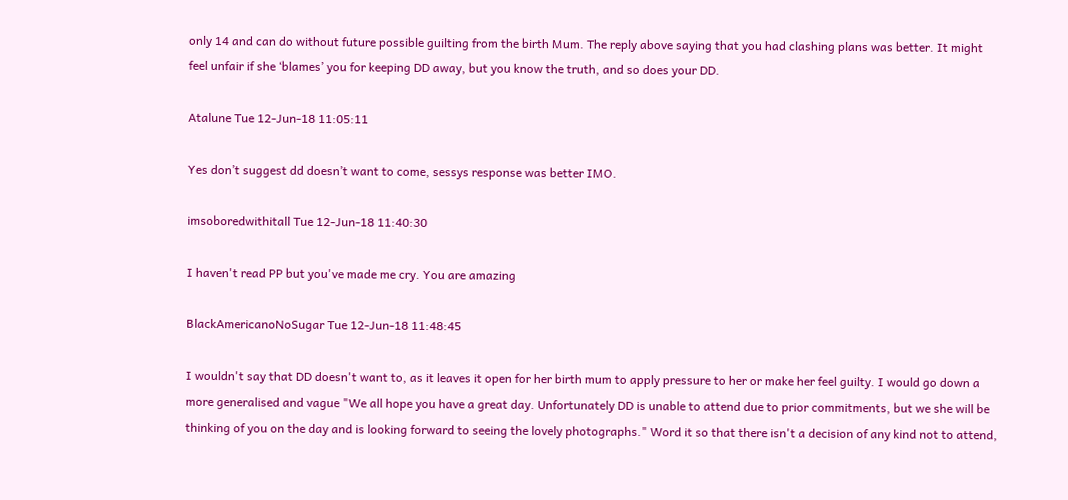only 14 and can do without future possible guilting from the birth Mum. The reply above saying that you had clashing plans was better. It might feel unfair if she ‘blames’ you for keeping DD away, but you know the truth, and so does your DD.

Atalune Tue 12-Jun-18 11:05:11

Yes don’t suggest dd doesn’t want to come, sessys response was better IMO.

imsoboredwithitall Tue 12-Jun-18 11:40:30

I haven't read PP but you've made me cry. You are amazing

BlackAmericanoNoSugar Tue 12-Jun-18 11:48:45

I wouldn't say that DD doesn't want to, as it leaves it open for her birth mum to apply pressure to her or make her feel guilty. I would go down a more generalised and vague "We all hope you have a great day. Unfortunately DD is unable to attend due to prior commitments, but we she will be thinking of you on the day and is looking forward to seeing the lovely photographs." Word it so that there isn't a decision of any kind not to attend,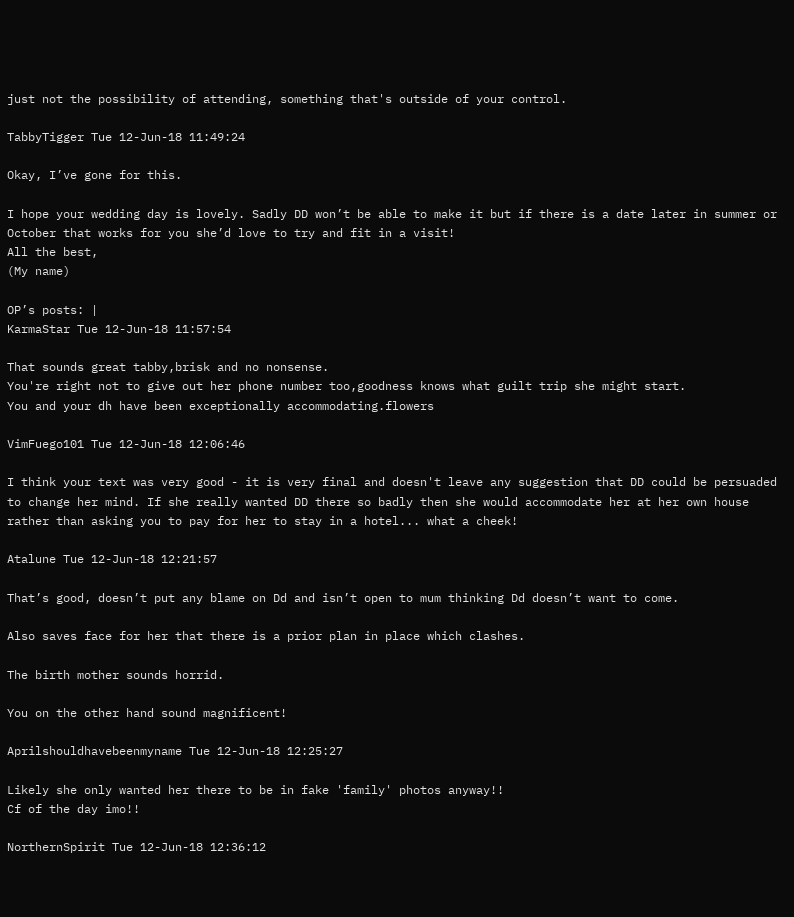just not the possibility of attending, something that's outside of your control.

TabbyTigger Tue 12-Jun-18 11:49:24

Okay, I’ve gone for this.

I hope your wedding day is lovely. Sadly DD won’t be able to make it but if there is a date later in summer or October that works for you she’d love to try and fit in a visit!
All the best,
(My name)

OP’s posts: |
KarmaStar Tue 12-Jun-18 11:57:54

That sounds great tabby,brisk and no nonsense.
You're right not to give out her phone number too,goodness knows what guilt trip she might start.
You and your dh have been exceptionally accommodating.flowers

VimFuego101 Tue 12-Jun-18 12:06:46

I think your text was very good - it is very final and doesn't leave any suggestion that DD could be persuaded to change her mind. If she really wanted DD there so badly then she would accommodate her at her own house rather than asking you to pay for her to stay in a hotel... what a cheek!

Atalune Tue 12-Jun-18 12:21:57

That’s good, doesn’t put any blame on Dd and isn’t open to mum thinking Dd doesn’t want to come.

Also saves face for her that there is a prior plan in place which clashes.

The birth mother sounds horrid.

You on the other hand sound magnificent!

Aprilshouldhavebeenmyname Tue 12-Jun-18 12:25:27

Likely she only wanted her there to be in fake 'family' photos anyway!!
Cf of the day imo!!

NorthernSpirit Tue 12-Jun-18 12:36:12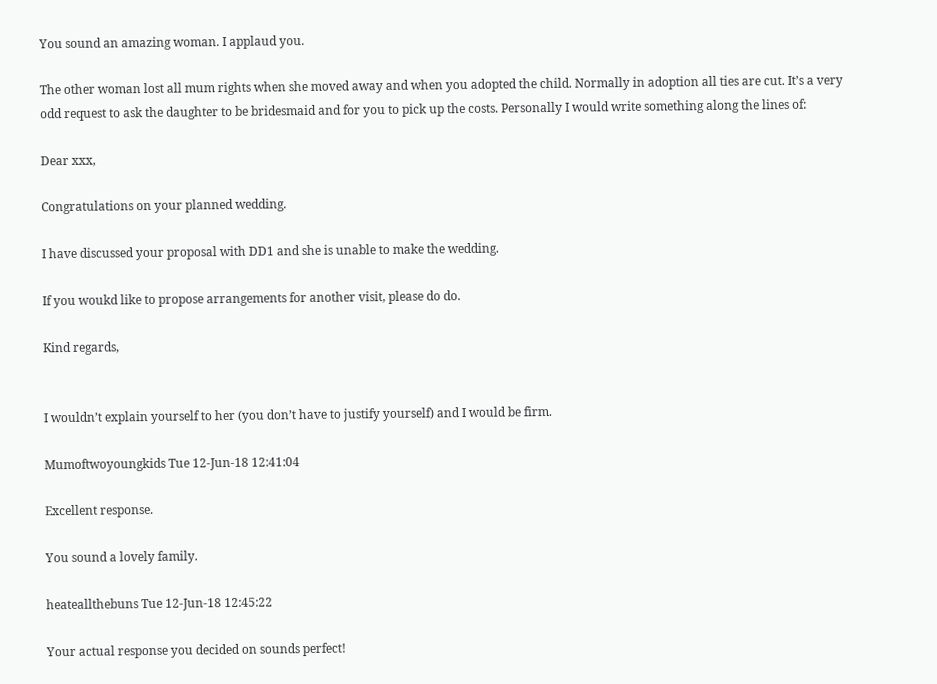You sound an amazing woman. I applaud you.

The other woman lost all mum rights when she moved away and when you adopted the child. Normally in adoption all ties are cut. It’s a very odd request to ask the daughter to be bridesmaid and for you to pick up the costs. Personally I would write something along the lines of:

Dear xxx,

Congratulations on your planned wedding.

I have discussed your proposal with DD1 and she is unable to make the wedding.

If you woukd like to propose arrangements for another visit, please do do.

Kind regards,


I wouldn’t explain yourself to her (you don’t have to justify yourself) and I would be firm.

Mumoftwoyoungkids Tue 12-Jun-18 12:41:04

Excellent response.

You sound a lovely family.

heateallthebuns Tue 12-Jun-18 12:45:22

Your actual response you decided on sounds perfect!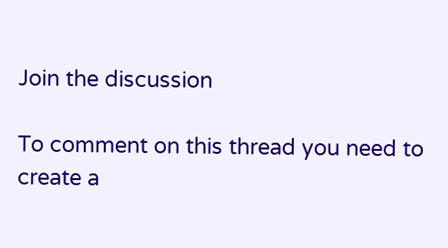Join the discussion

To comment on this thread you need to create a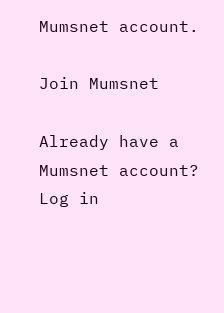Mumsnet account.

Join Mumsnet

Already have a Mumsnet account? Log in